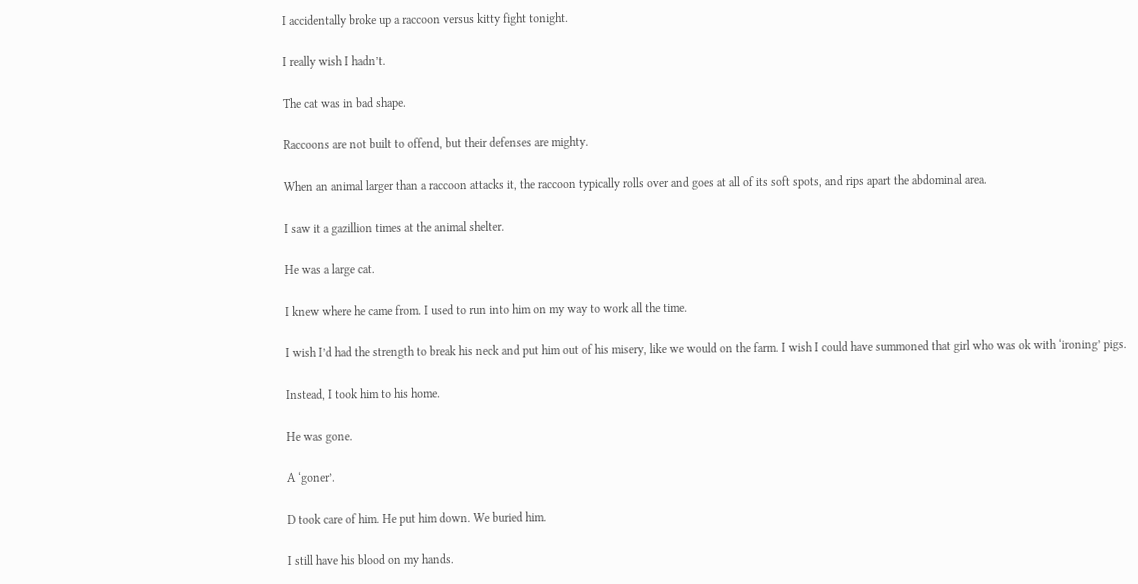I accidentally broke up a raccoon versus kitty fight tonight.

I really wish I hadn’t.

The cat was in bad shape.

Raccoons are not built to offend, but their defenses are mighty.

When an animal larger than a raccoon attacks it, the raccoon typically rolls over and goes at all of its soft spots, and rips apart the abdominal area.

I saw it a gazillion times at the animal shelter.

He was a large cat.

I knew where he came from. I used to run into him on my way to work all the time.

I wish I’d had the strength to break his neck and put him out of his misery, like we would on the farm. I wish I could have summoned that girl who was ok with ‘ironing’ pigs.

Instead, I took him to his home.

He was gone.

A ‘goner’.

D took care of him. He put him down. We buried him.

I still have his blood on my hands.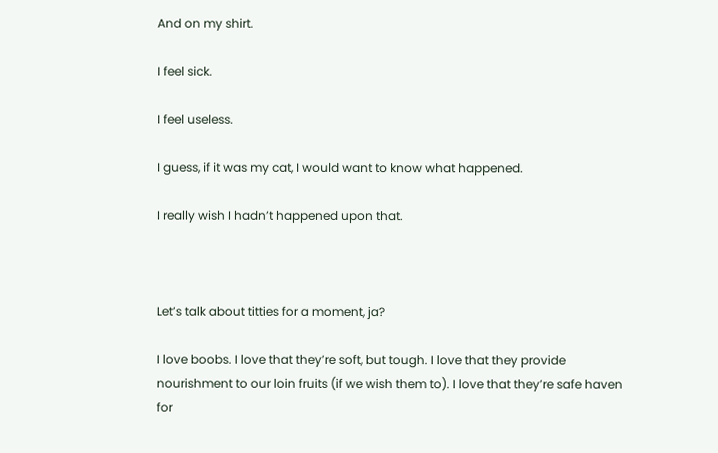And on my shirt.

I feel sick.

I feel useless.

I guess, if it was my cat, I would want to know what happened.

I really wish I hadn’t happened upon that.



Let’s talk about titties for a moment, ja?

I love boobs. I love that they’re soft, but tough. I love that they provide nourishment to our loin fruits (if we wish them to). I love that they’re safe haven for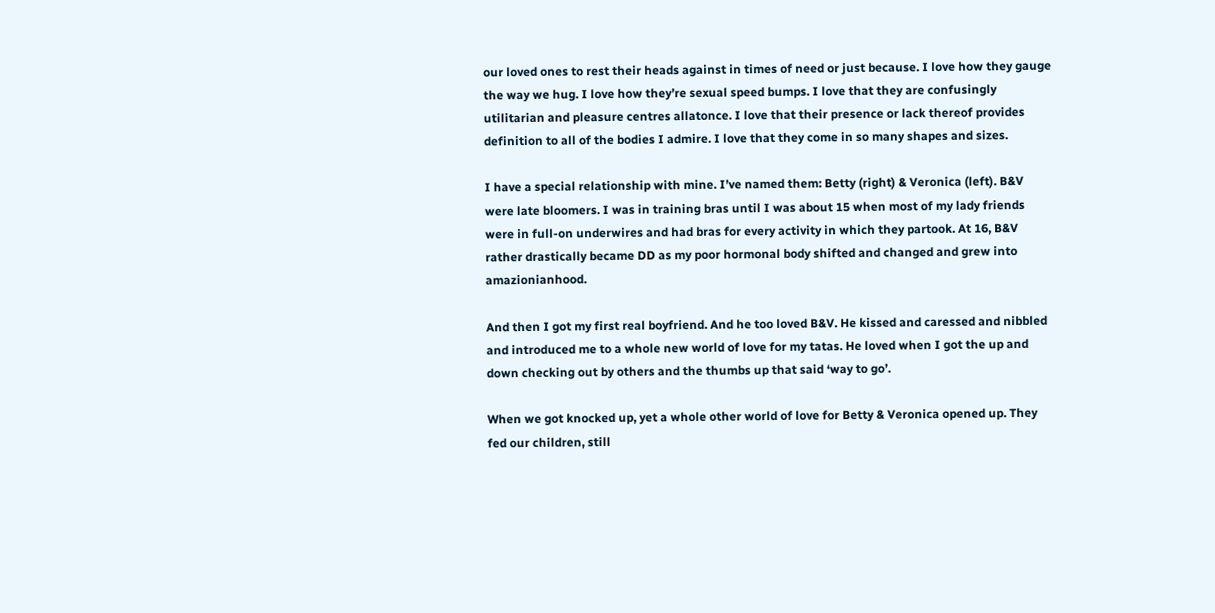our loved ones to rest their heads against in times of need or just because. I love how they gauge the way we hug. I love how they’re sexual speed bumps. I love that they are confusingly utilitarian and pleasure centres allatonce. I love that their presence or lack thereof provides definition to all of the bodies I admire. I love that they come in so many shapes and sizes.

I have a special relationship with mine. I’ve named them: Betty (right) & Veronica (left). B&V were late bloomers. I was in training bras until I was about 15 when most of my lady friends were in full-on underwires and had bras for every activity in which they partook. At 16, B&V rather drastically became DD as my poor hormonal body shifted and changed and grew into amazionianhood.

And then I got my first real boyfriend. And he too loved B&V. He kissed and caressed and nibbled and introduced me to a whole new world of love for my tatas. He loved when I got the up and down checking out by others and the thumbs up that said ‘way to go’.

When we got knocked up, yet a whole other world of love for Betty & Veronica opened up. They fed our children, still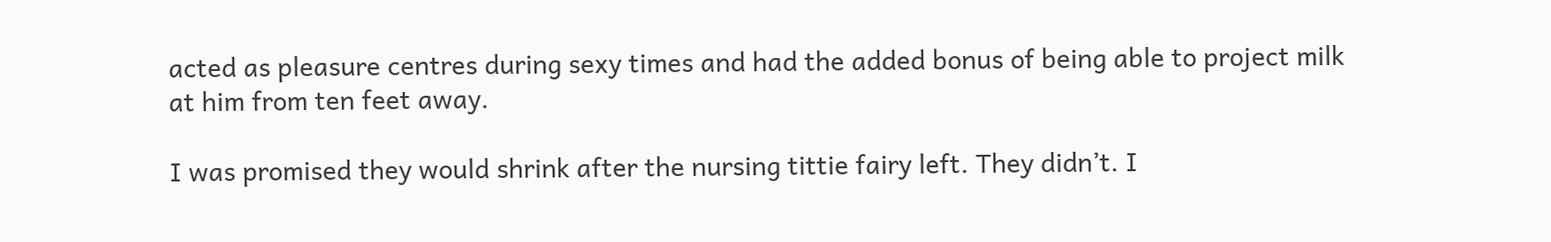acted as pleasure centres during sexy times and had the added bonus of being able to project milk at him from ten feet away.

I was promised they would shrink after the nursing tittie fairy left. They didn’t. I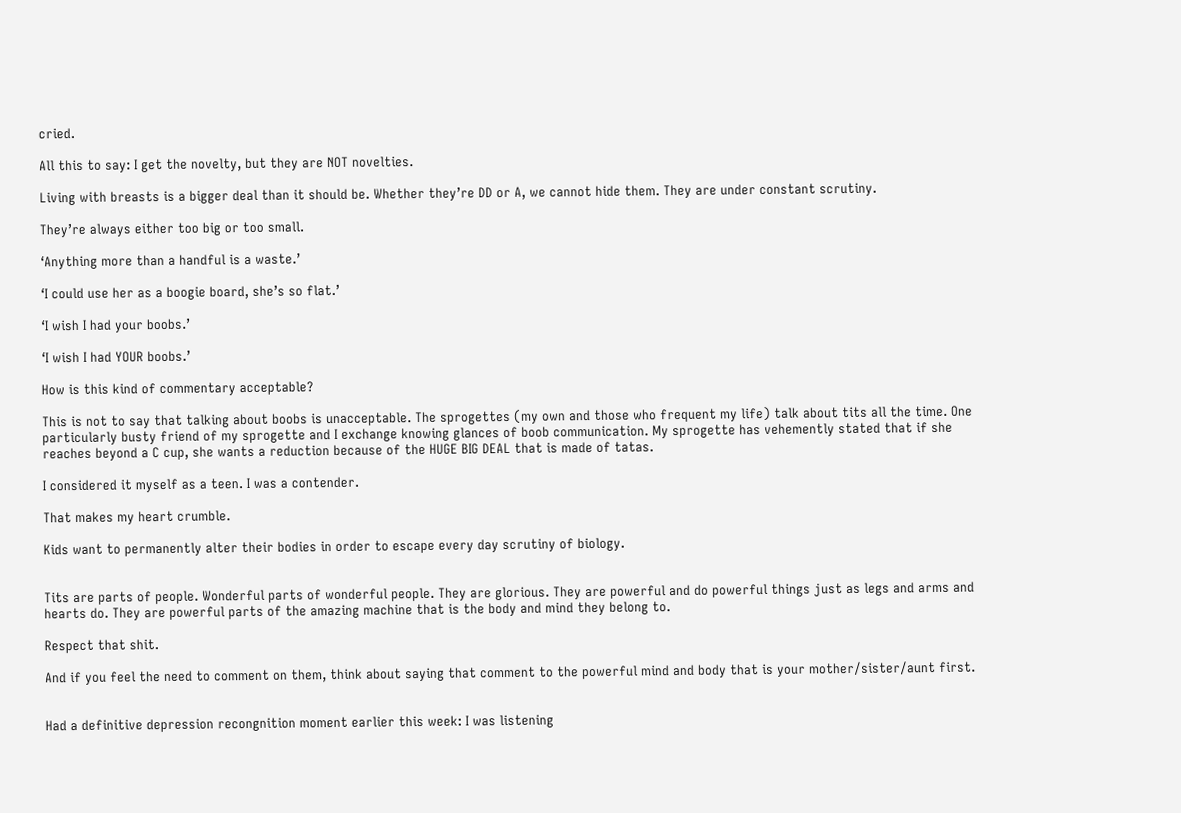cried.

All this to say: I get the novelty, but they are NOT novelties.

Living with breasts is a bigger deal than it should be. Whether they’re DD or A, we cannot hide them. They are under constant scrutiny.

They’re always either too big or too small.

‘Anything more than a handful is a waste.’

‘I could use her as a boogie board, she’s so flat.’

‘I wish I had your boobs.’

‘I wish I had YOUR boobs.’

How is this kind of commentary acceptable?

This is not to say that talking about boobs is unacceptable. The sprogettes (my own and those who frequent my life) talk about tits all the time. One particularly busty friend of my sprogette and I exchange knowing glances of boob communication. My sprogette has vehemently stated that if she reaches beyond a C cup, she wants a reduction because of the HUGE BIG DEAL that is made of tatas.

I considered it myself as a teen. I was a contender.

That makes my heart crumble.

Kids want to permanently alter their bodies in order to escape every day scrutiny of biology.


Tits are parts of people. Wonderful parts of wonderful people. They are glorious. They are powerful and do powerful things just as legs and arms and hearts do. They are powerful parts of the amazing machine that is the body and mind they belong to.

Respect that shit.

And if you feel the need to comment on them, think about saying that comment to the powerful mind and body that is your mother/sister/aunt first.


Had a definitive depression recongnition moment earlier this week: I was listening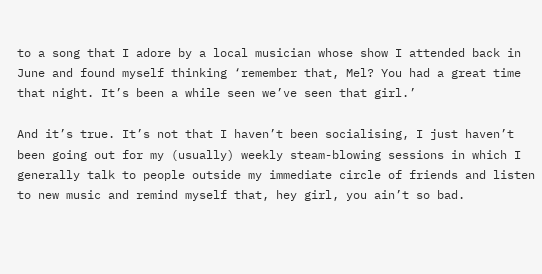to a song that I adore by a local musician whose show I attended back in June and found myself thinking ‘remember that, Mel? You had a great time that night. It’s been a while seen we’ve seen that girl.’

And it’s true. It’s not that I haven’t been socialising, I just haven’t been going out for my (usually) weekly steam-blowing sessions in which I generally talk to people outside my immediate circle of friends and listen to new music and remind myself that, hey girl, you ain’t so bad.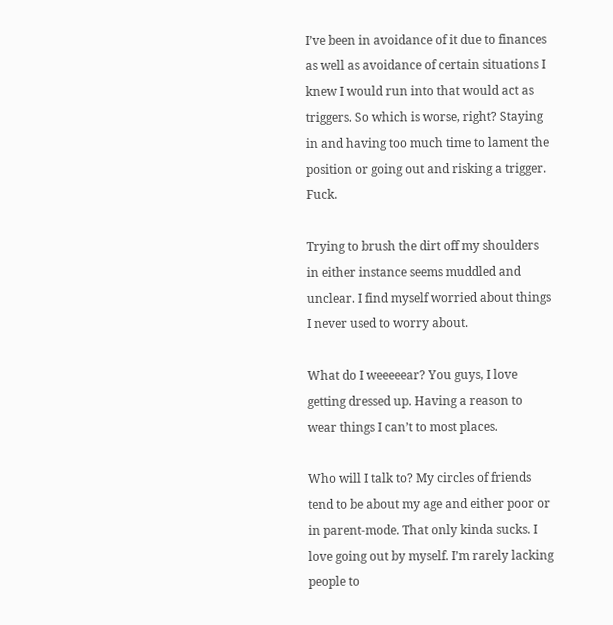I’ve been in avoidance of it due to finances as well as avoidance of certain situations I knew I would run into that would act as triggers. So which is worse, right? Staying in and having too much time to lament the position or going out and risking a trigger. Fuck.

Trying to brush the dirt off my shoulders in either instance seems muddled and unclear. I find myself worried about things I never used to worry about.

What do I weeeeear? You guys, I love getting dressed up. Having a reason to wear things I can’t to most places.

Who will I talk to? My circles of friends tend to be about my age and either poor or in parent-mode. That only kinda sucks. I love going out by myself. I’m rarely lacking people to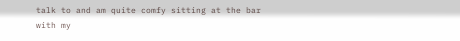talk to and am quite comfy sitting at the bar with my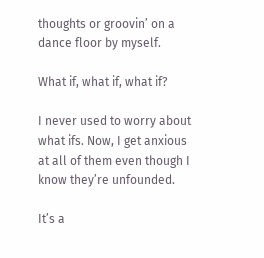thoughts or groovin’ on a dance floor by myself.

What if, what if, what if?

I never used to worry about what ifs. Now, I get anxious at all of them even though I know they’re unfounded.

It’s a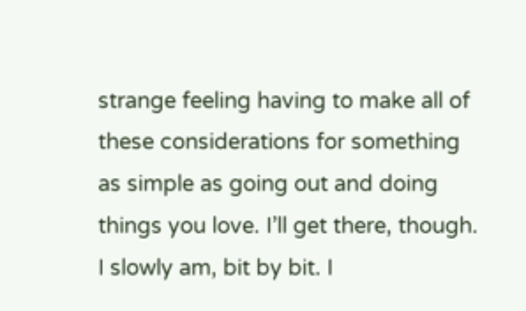strange feeling having to make all of these considerations for something as simple as going out and doing things you love. I’ll get there, though. I slowly am, bit by bit. I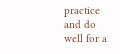practice and do well for a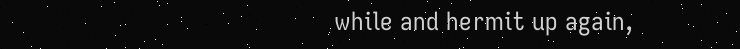while and hermit up again,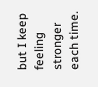but I keep feeling stronger each time.